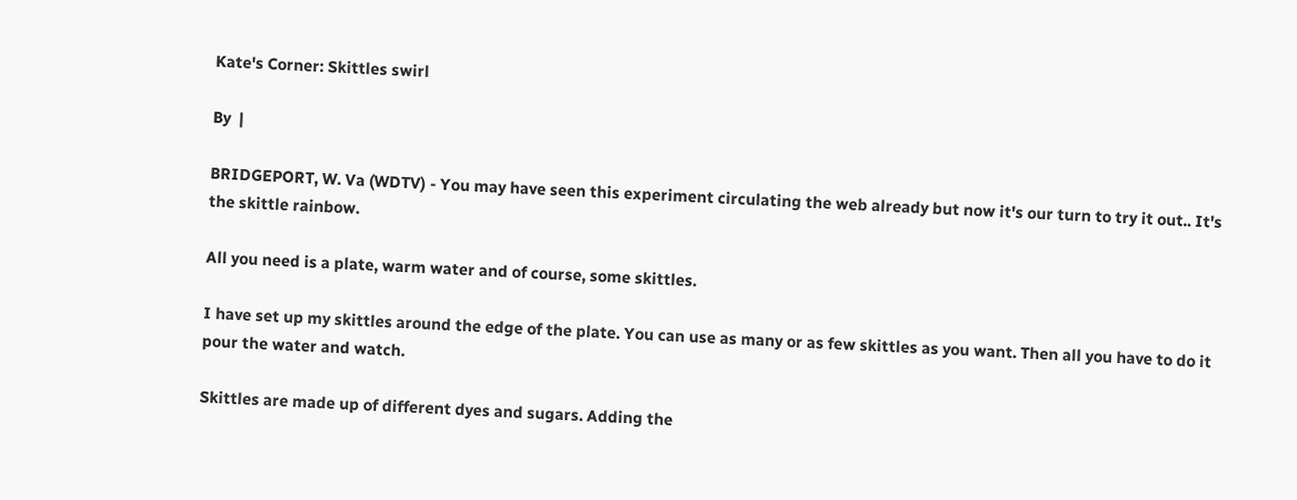Kate's Corner: Skittles swirl

By  |

BRIDGEPORT, W. Va (WDTV) - You may have seen this experiment circulating the web already but now it's our turn to try it out.. It's the skittle rainbow.

All you need is a plate, warm water and of course, some skittles.

I have set up my skittles around the edge of the plate. You can use as many or as few skittles as you want. Then all you have to do it pour the water and watch.

Skittles are made up of different dyes and sugars. Adding the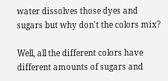water dissolves those dyes and sugars but why don't the colors mix?

Well, all the different colors have different amounts of sugars and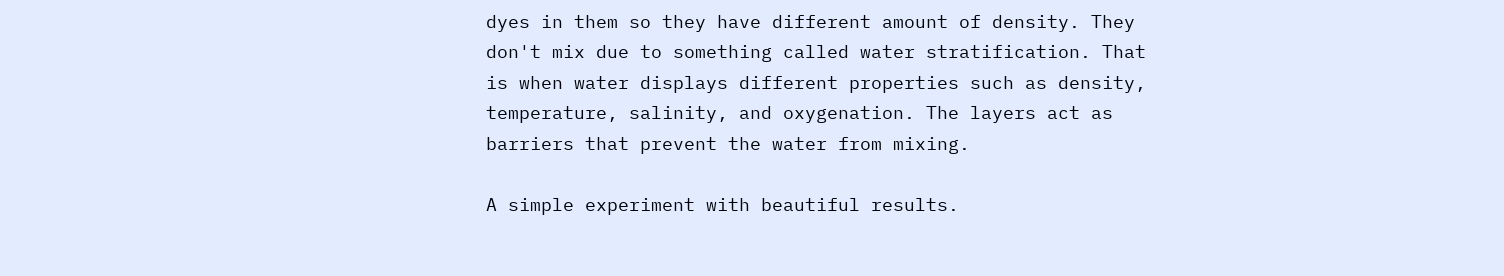dyes in them so they have different amount of density. They don't mix due to something called water stratification. That is when water displays different properties such as density, temperature, salinity, and oxygenation. The layers act as barriers that prevent the water from mixing.

A simple experiment with beautiful results.